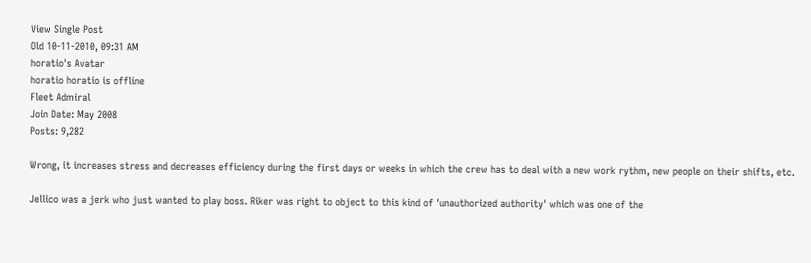View Single Post
Old 10-11-2010, 09:31 AM
horatio's Avatar
horatio horatio is offline
Fleet Admiral
Join Date: May 2008
Posts: 9,282

Wrong, it increases stress and decreases efficiency during the first days or weeks in which the crew has to deal with a new work rythm, new people on their shifts, etc.

Jellico was a jerk who just wanted to play boss. Riker was right to object to this kind of 'unauthorized authority' which was one of the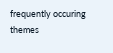frequently occuring themes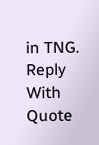in TNG.
Reply With Quote